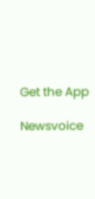Get the App

Newsvoice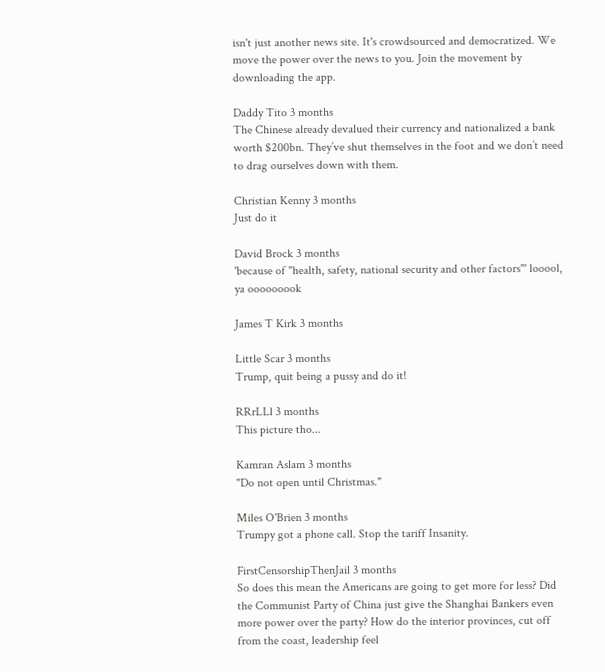isn't just another news site. It's crowdsourced and democratized. We move the power over the news to you. Join the movement by downloading the app.

Daddy Tito 3 months
The Chinese already devalued their currency and nationalized a bank worth $200bn. They’ve shut themselves in the foot and we don’t need to drag ourselves down with them.

Christian Kenny 3 months
Just do it

David Brock 3 months
'because of "health, safety, national security and other factors"' looool, ya ooooooook

James T Kirk 3 months

Little Scar 3 months
Trump, quit being a pussy and do it!

RRrLLl 3 months
This picture tho...

Kamran Aslam 3 months
"Do not open until Christmas."

Miles O'Brien 3 months
Trumpy got a phone call. Stop the tariff Insanity.

FirstCensorshipThenJail 3 months
So does this mean the Americans are going to get more for less? Did the Communist Party of China just give the Shanghai Bankers even more power over the party? How do the interior provinces, cut off from the coast, leadership feel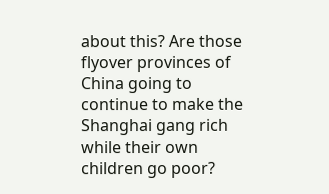about this? Are those flyover provinces of China going to continue to make the Shanghai gang rich while their own children go poor?